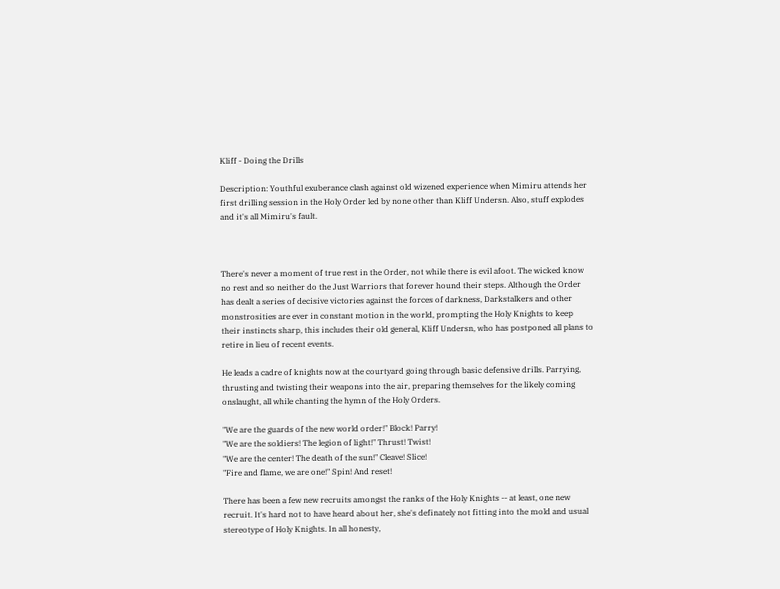Kliff - Doing the Drills

Description: Youthful exuberance clash against old wizened experience when Mimiru attends her first drilling session in the Holy Order led by none other than Kliff Undersn. Also, stuff explodes and it's all Mimiru's fault.



There's never a moment of true rest in the Order, not while there is evil afoot. The wicked know no rest and so neither do the Just Warriors that forever hound their steps. Although the Order has dealt a series of decisive victories against the forces of darkness, Darkstalkers and other monstrosities are ever in constant motion in the world, prompting the Holy Knights to keep their instincts sharp, this includes their old general, Kliff Undersn, who has postponed all plans to retire in lieu of recent events.

He leads a cadre of knights now at the courtyard going through basic defensive drills. Parrying, thrusting and twisting their weapons into the air, preparing themselves for the likely coming onslaught, all while chanting the hymn of the Holy Orders.

"We are the guards of the new world order!" Block! Parry!
"We are the soldiers! The legion of light!" Thrust! Twist!
"We are the center! The death of the sun!" Cleave! Slice!
"Fire and flame, we are one!" Spin! And reset!

There has been a few new recruits amongst the ranks of the Holy Knights -- at least, one new recruit. It's hard not to have heard about her, she's definately not fitting into the mold and usual stereotype of Holy Knights. In all honesty,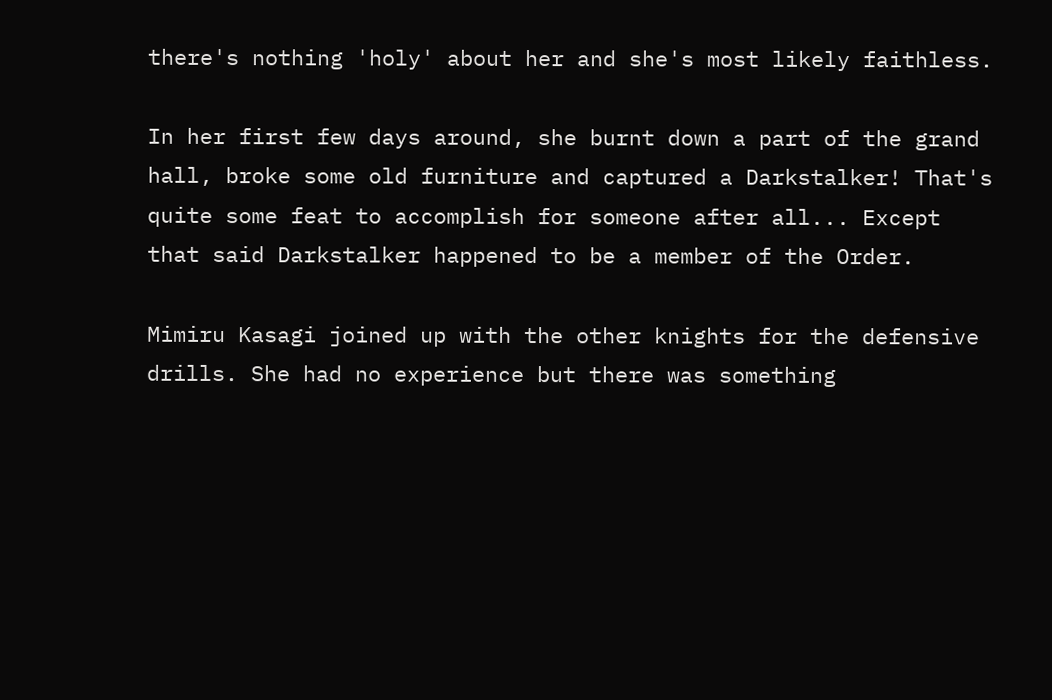there's nothing 'holy' about her and she's most likely faithless.

In her first few days around, she burnt down a part of the grand hall, broke some old furniture and captured a Darkstalker! That's quite some feat to accomplish for someone after all... Except that said Darkstalker happened to be a member of the Order.

Mimiru Kasagi joined up with the other knights for the defensive drills. She had no experience but there was something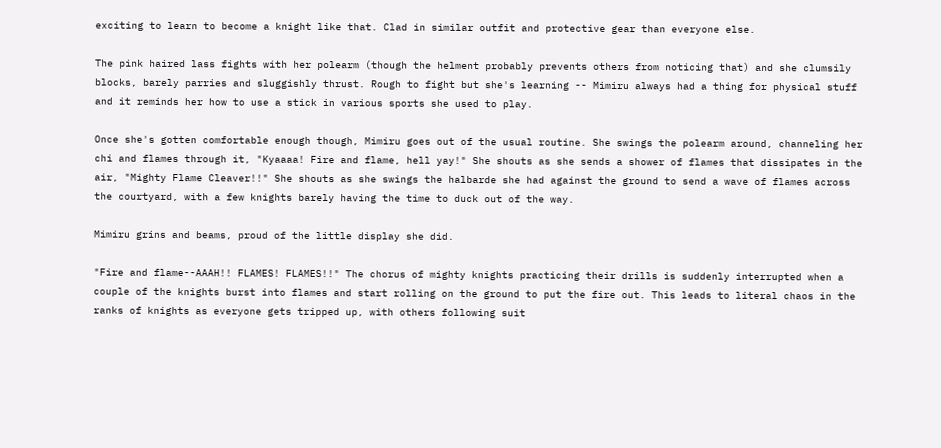exciting to learn to become a knight like that. Clad in similar outfit and protective gear than everyone else.

The pink haired lass fights with her polearm (though the helment probably prevents others from noticing that) and she clumsily blocks, barely parries and sluggishly thrust. Rough to fight but she's learning -- Mimiru always had a thing for physical stuff and it reminds her how to use a stick in various sports she used to play.

Once she's gotten comfortable enough though, Mimiru goes out of the usual routine. She swings the polearm around, channeling her chi and flames through it, "Kyaaaa! Fire and flame, hell yay!" She shouts as she sends a shower of flames that dissipates in the air, "Mighty Flame Cleaver!!" She shouts as she swings the halbarde she had against the ground to send a wave of flames across the courtyard, with a few knights barely having the time to duck out of the way.

Mimiru grins and beams, proud of the little display she did.

"Fire and flame--AAAH!! FLAMES! FLAMES!!" The chorus of mighty knights practicing their drills is suddenly interrupted when a couple of the knights burst into flames and start rolling on the ground to put the fire out. This leads to literal chaos in the ranks of knights as everyone gets tripped up, with others following suit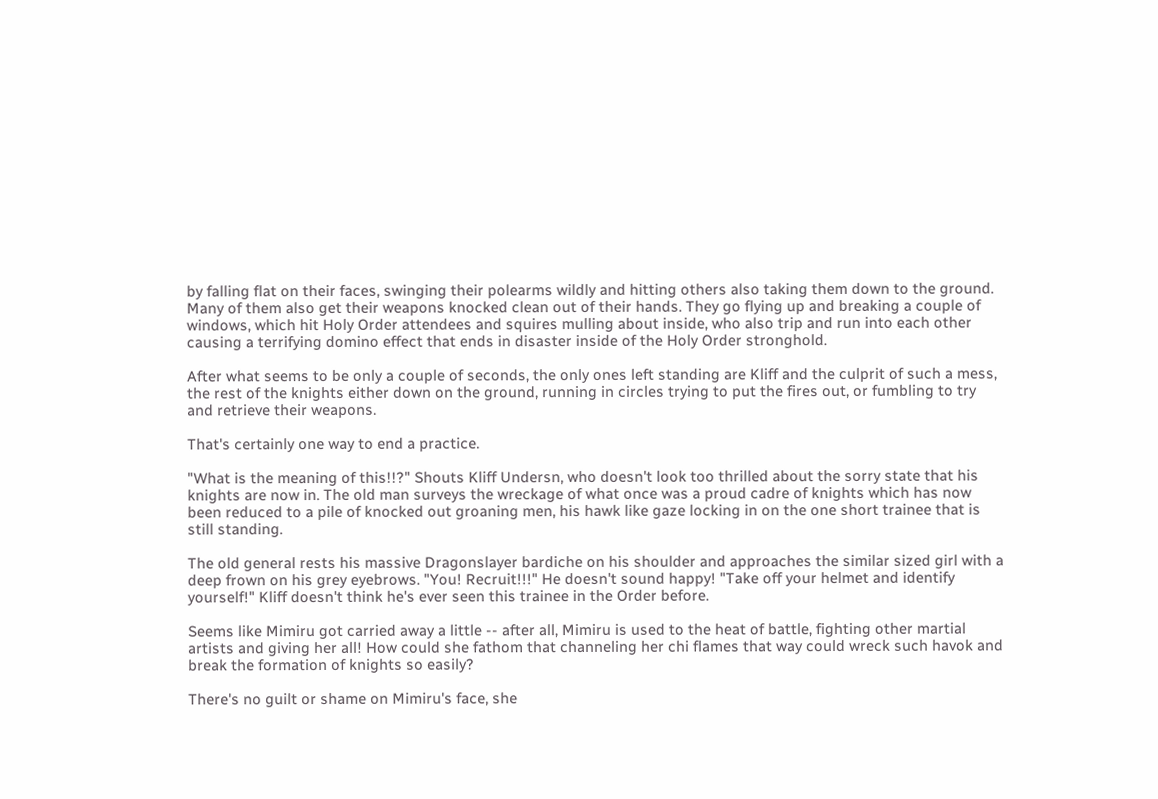by falling flat on their faces, swinging their polearms wildly and hitting others also taking them down to the ground. Many of them also get their weapons knocked clean out of their hands. They go flying up and breaking a couple of windows, which hit Holy Order attendees and squires mulling about inside, who also trip and run into each other causing a terrifying domino effect that ends in disaster inside of the Holy Order stronghold.

After what seems to be only a couple of seconds, the only ones left standing are Kliff and the culprit of such a mess, the rest of the knights either down on the ground, running in circles trying to put the fires out, or fumbling to try and retrieve their weapons.

That's certainly one way to end a practice.

"What is the meaning of this!!?" Shouts Kliff Undersn, who doesn't look too thrilled about the sorry state that his knights are now in. The old man surveys the wreckage of what once was a proud cadre of knights which has now been reduced to a pile of knocked out groaning men, his hawk like gaze locking in on the one short trainee that is still standing.

The old general rests his massive Dragonslayer bardiche on his shoulder and approaches the similar sized girl with a deep frown on his grey eyebrows. "You! Recruit!!!" He doesn't sound happy! "Take off your helmet and identify yourself!" Kliff doesn't think he's ever seen this trainee in the Order before.

Seems like Mimiru got carried away a little -- after all, Mimiru is used to the heat of battle, fighting other martial artists and giving her all! How could she fathom that channeling her chi flames that way could wreck such havok and break the formation of knights so easily?

There's no guilt or shame on Mimiru's face, she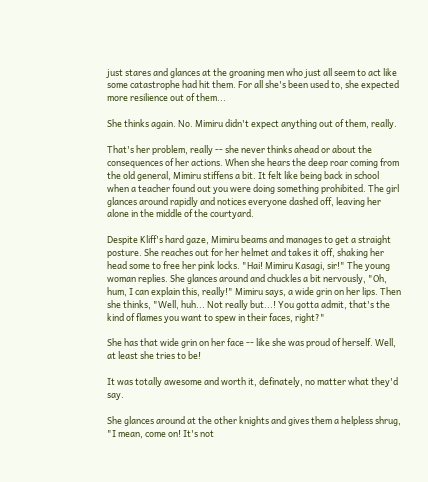just stares and glances at the groaning men who just all seem to act like some catastrophe had hit them. For all she's been used to, she expected more resilience out of them...

She thinks again. No. Mimiru didn't expect anything out of them, really.

That's her problem, really -- she never thinks ahead or about the consequences of her actions. When she hears the deep roar coming from the old general, Mimiru stiffens a bit. It felt like being back in school when a teacher found out you were doing something prohibited. The girl glances around rapidly and notices everyone dashed off, leaving her alone in the middle of the courtyard.

Despite Kliff's hard gaze, Mimiru beams and manages to get a straight posture. She reaches out for her helmet and takes it off, shaking her head some to free her pink locks. "Hai! Mimiru Kasagi, sir!" The young woman replies. She glances around and chuckles a bit nervously, "Oh, hum, I can explain this, really!" Mimiru says, a wide grin on her lips. Then she thinks, "Well, huh... Not really but...! You gotta admit, that's the kind of flames you want to spew in their faces, right?"

She has that wide grin on her face -- like she was proud of herself. Well, at least she tries to be!

It was totally awesome and worth it, definately, no matter what they'd say.

She glances around at the other knights and gives them a helpless shrug, "I mean, come on! It's not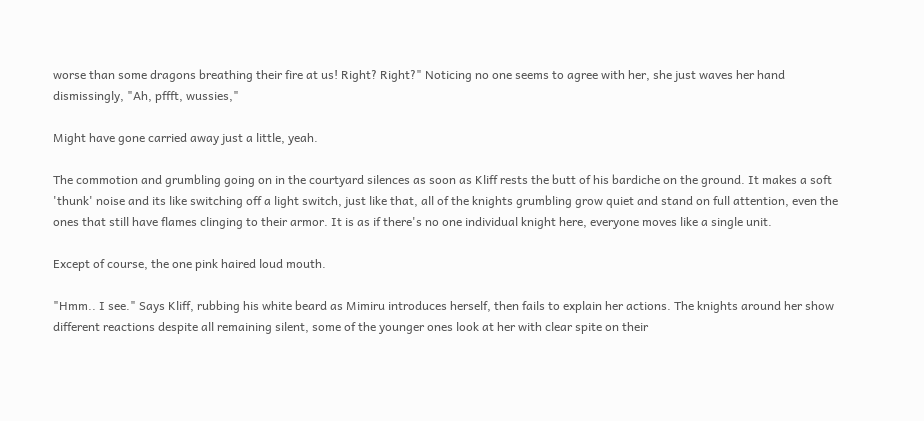worse than some dragons breathing their fire at us! Right? Right?" Noticing no one seems to agree with her, she just waves her hand dismissingly, "Ah, pffft, wussies,"

Might have gone carried away just a little, yeah.

The commotion and grumbling going on in the courtyard silences as soon as Kliff rests the butt of his bardiche on the ground. It makes a soft 'thunk' noise and its like switching off a light switch, just like that, all of the knights grumbling grow quiet and stand on full attention, even the ones that still have flames clinging to their armor. It is as if there's no one individual knight here, everyone moves like a single unit.

Except of course, the one pink haired loud mouth.

"Hmm.. I see." Says Kliff, rubbing his white beard as Mimiru introduces herself, then fails to explain her actions. The knights around her show different reactions despite all remaining silent, some of the younger ones look at her with clear spite on their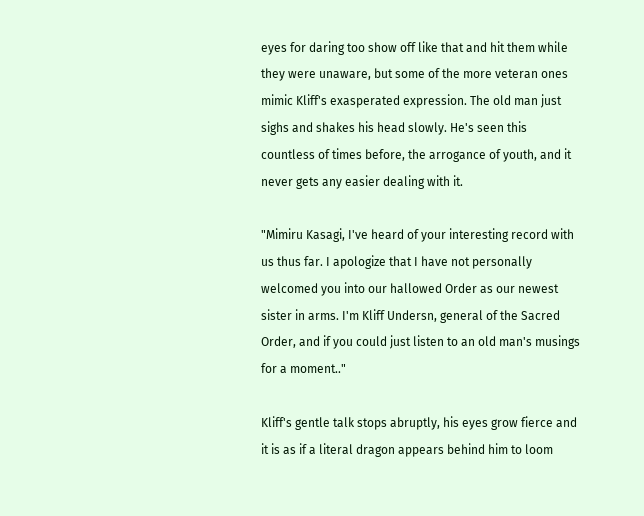eyes for daring too show off like that and hit them while they were unaware, but some of the more veteran ones mimic Kliff's exasperated expression. The old man just sighs and shakes his head slowly. He's seen this countless of times before, the arrogance of youth, and it never gets any easier dealing with it.

"Mimiru Kasagi, I've heard of your interesting record with us thus far. I apologize that I have not personally welcomed you into our hallowed Order as our newest sister in arms. I'm Kliff Undersn, general of the Sacred Order, and if you could just listen to an old man's musings for a moment.."

Kliff's gentle talk stops abruptly, his eyes grow fierce and it is as if a literal dragon appears behind him to loom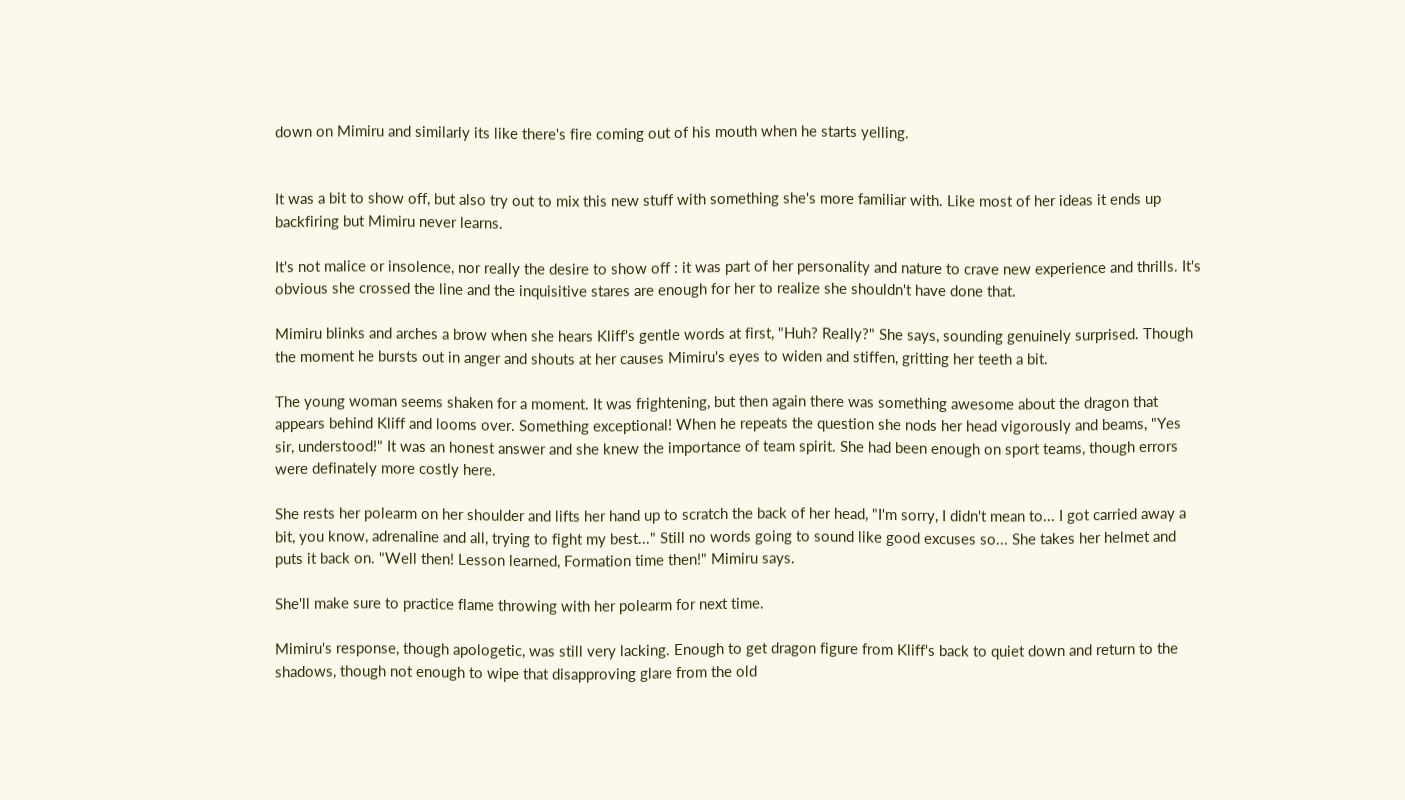down on Mimiru and similarly its like there's fire coming out of his mouth when he starts yelling.


It was a bit to show off, but also try out to mix this new stuff with something she's more familiar with. Like most of her ideas it ends up backfiring but Mimiru never learns.

It's not malice or insolence, nor really the desire to show off : it was part of her personality and nature to crave new experience and thrills. It's obvious she crossed the line and the inquisitive stares are enough for her to realize she shouldn't have done that.

Mimiru blinks and arches a brow when she hears Kliff's gentle words at first, "Huh? Really?" She says, sounding genuinely surprised. Though the moment he bursts out in anger and shouts at her causes Mimiru's eyes to widen and stiffen, gritting her teeth a bit.

The young woman seems shaken for a moment. It was frightening, but then again there was something awesome about the dragon that appears behind Kliff and looms over. Something exceptional! When he repeats the question she nods her head vigorously and beams, "Yes sir, understood!" It was an honest answer and she knew the importance of team spirit. She had been enough on sport teams, though errors were definately more costly here.

She rests her polearm on her shoulder and lifts her hand up to scratch the back of her head, "I'm sorry, I didn't mean to... I got carried away a bit, you know, adrenaline and all, trying to fight my best..." Still no words going to sound like good excuses so... She takes her helmet and puts it back on. "Well then! Lesson learned, Formation time then!" Mimiru says.

She'll make sure to practice flame throwing with her polearm for next time.

Mimiru's response, though apologetic, was still very lacking. Enough to get dragon figure from Kliff's back to quiet down and return to the shadows, though not enough to wipe that disapproving glare from the old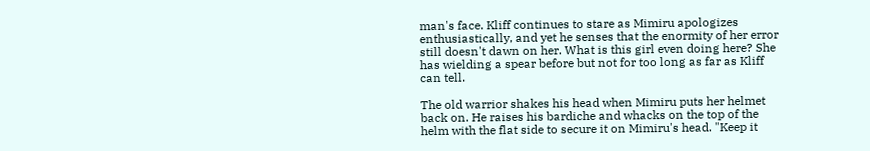man's face. Kliff continues to stare as Mimiru apologizes enthusiastically, and yet he senses that the enormity of her error still doesn't dawn on her. What is this girl even doing here? She has wielding a spear before but not for too long as far as Kliff can tell.

The old warrior shakes his head when Mimiru puts her helmet back on. He raises his bardiche and whacks on the top of the helm with the flat side to secure it on Mimiru's head. "Keep it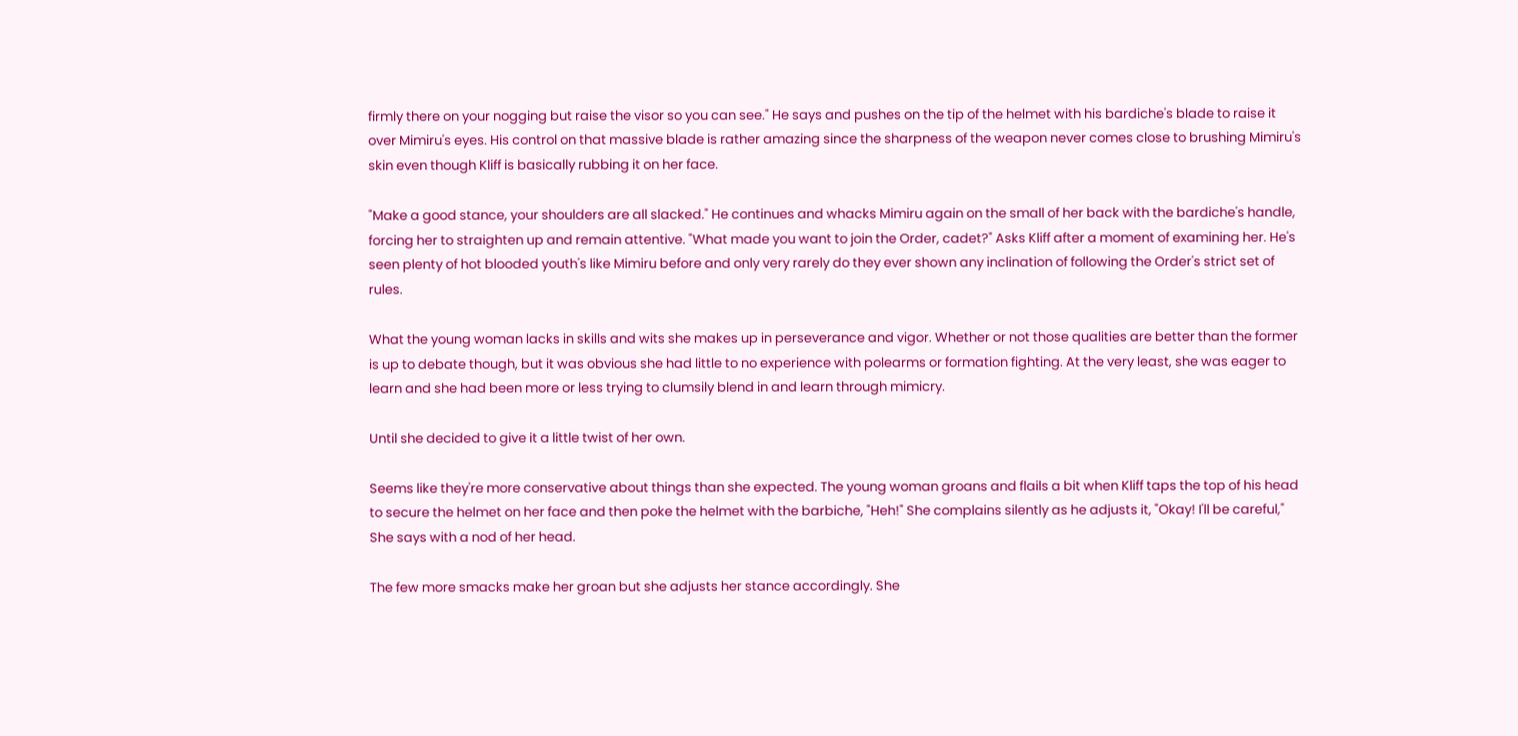firmly there on your nogging but raise the visor so you can see." He says and pushes on the tip of the helmet with his bardiche's blade to raise it over Mimiru's eyes. His control on that massive blade is rather amazing since the sharpness of the weapon never comes close to brushing Mimiru's skin even though Kliff is basically rubbing it on her face.

"Make a good stance, your shoulders are all slacked." He continues and whacks Mimiru again on the small of her back with the bardiche's handle, forcing her to straighten up and remain attentive. "What made you want to join the Order, cadet?" Asks Kliff after a moment of examining her. He's seen plenty of hot blooded youth's like Mimiru before and only very rarely do they ever shown any inclination of following the Order's strict set of rules.

What the young woman lacks in skills and wits she makes up in perseverance and vigor. Whether or not those qualities are better than the former is up to debate though, but it was obvious she had little to no experience with polearms or formation fighting. At the very least, she was eager to learn and she had been more or less trying to clumsily blend in and learn through mimicry.

Until she decided to give it a little twist of her own.

Seems like they're more conservative about things than she expected. The young woman groans and flails a bit when Kliff taps the top of his head to secure the helmet on her face and then poke the helmet with the barbiche, "Heh!" She complains silently as he adjusts it, "Okay! I'll be careful," She says with a nod of her head.

The few more smacks make her groan but she adjusts her stance accordingly. She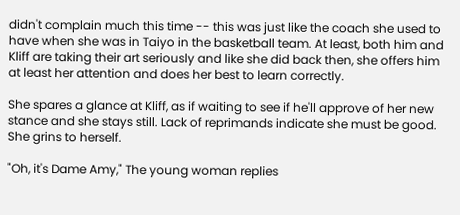didn't complain much this time -- this was just like the coach she used to have when she was in Taiyo in the basketball team. At least, both him and Kliff are taking their art seriously and like she did back then, she offers him at least her attention and does her best to learn correctly.

She spares a glance at Kliff, as if waiting to see if he'll approve of her new stance and she stays still. Lack of reprimands indicate she must be good. She grins to herself.

"Oh, it's Dame Amy," The young woman replies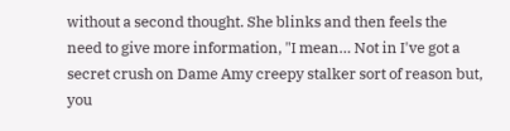without a second thought. She blinks and then feels the need to give more information, "I mean... Not in I've got a secret crush on Dame Amy creepy stalker sort of reason but, you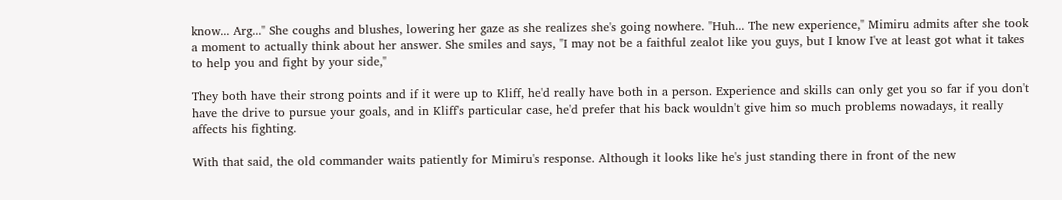know... Arg..." She coughs and blushes, lowering her gaze as she realizes she's going nowhere. "Huh... The new experience," Mimiru admits after she took a moment to actually think about her answer. She smiles and says, "I may not be a faithful zealot like you guys, but I know I've at least got what it takes to help you and fight by your side,"

They both have their strong points and if it were up to Kliff, he'd really have both in a person. Experience and skills can only get you so far if you don't have the drive to pursue your goals, and in Kliff's particular case, he'd prefer that his back wouldn't give him so much problems nowadays, it really affects his fighting.

With that said, the old commander waits patiently for Mimiru's response. Although it looks like he's just standing there in front of the new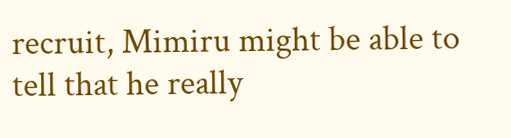recruit, Mimiru might be able to tell that he really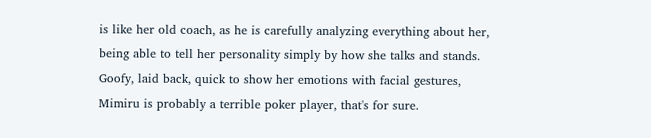is like her old coach, as he is carefully analyzing everything about her, being able to tell her personality simply by how she talks and stands. Goofy, laid back, quick to show her emotions with facial gestures, Mimiru is probably a terrible poker player, that's for sure.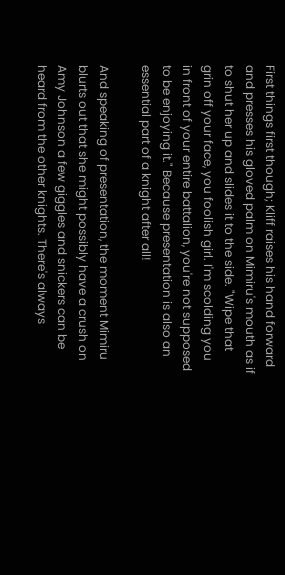First things first though; Kliff raises his hand forward and presses his gloved palm on Mimiru's mouth as if to shut her up and slides it to the side. "Wipe that grin off your face, you foolish girl. I'm scolding you in front of your entire battalion, you're not supposed to be enjoying it." Because presentation is also an essential part of a knight after all!

And speaking of presentation, the moment Mimiru blurts out that she might possibly have a crush on Amy Johnson a few giggles and snickers can be heard from the other knights. There's always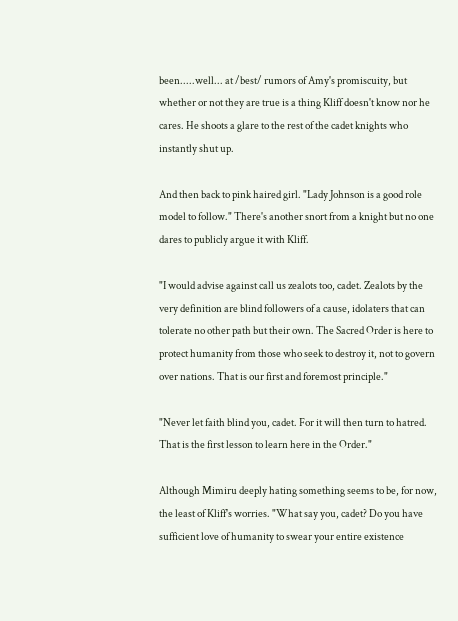been.....well... at /best/ rumors of Amy's promiscuity, but whether or not they are true is a thing Kliff doesn't know nor he cares. He shoots a glare to the rest of the cadet knights who instantly shut up.

And then back to pink haired girl. "Lady Johnson is a good role model to follow." There's another snort from a knight but no one dares to publicly argue it with Kliff.

"I would advise against call us zealots too, cadet. Zealots by the very definition are blind followers of a cause, idolaters that can tolerate no other path but their own. The Sacred Order is here to protect humanity from those who seek to destroy it, not to govern over nations. That is our first and foremost principle."

"Never let faith blind you, cadet. For it will then turn to hatred. That is the first lesson to learn here in the Order."

Although Mimiru deeply hating something seems to be, for now, the least of Kliff's worries. "What say you, cadet? Do you have sufficient love of humanity to swear your entire existence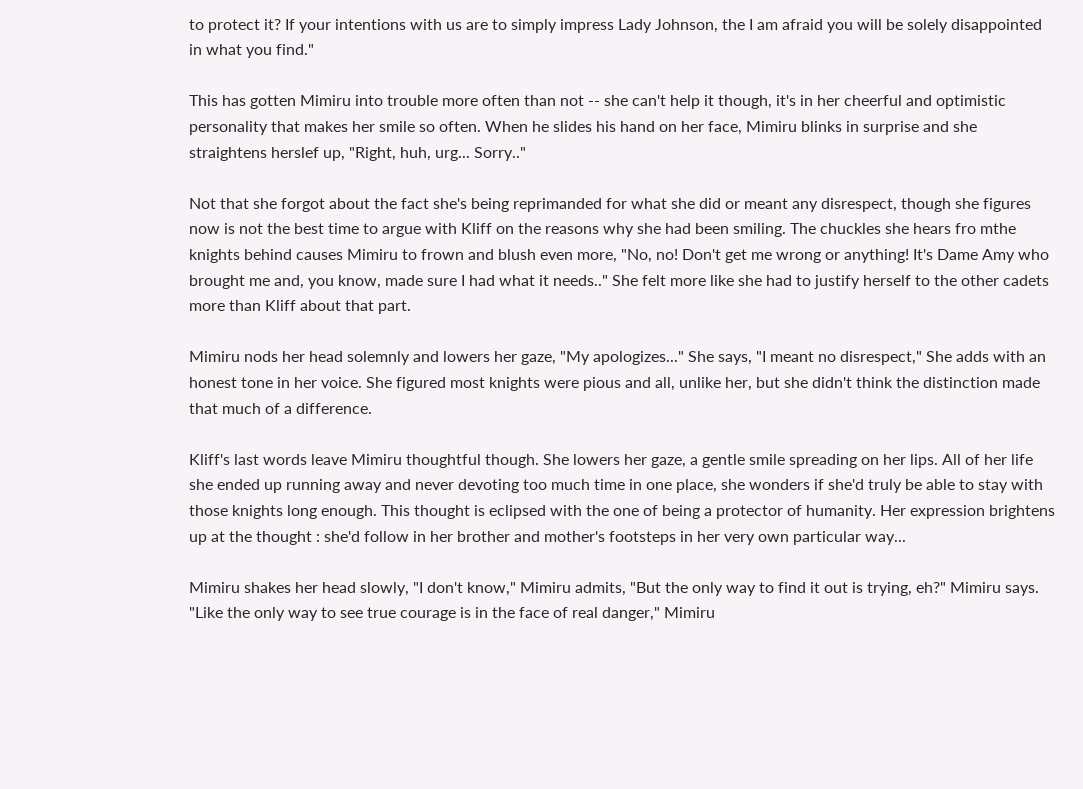to protect it? If your intentions with us are to simply impress Lady Johnson, the I am afraid you will be solely disappointed in what you find."

This has gotten Mimiru into trouble more often than not -- she can't help it though, it's in her cheerful and optimistic personality that makes her smile so often. When he slides his hand on her face, Mimiru blinks in surprise and she straightens herslef up, "Right, huh, urg... Sorry.."

Not that she forgot about the fact she's being reprimanded for what she did or meant any disrespect, though she figures now is not the best time to argue with Kliff on the reasons why she had been smiling. The chuckles she hears fro mthe knights behind causes Mimiru to frown and blush even more, "No, no! Don't get me wrong or anything! It's Dame Amy who brought me and, you know, made sure I had what it needs.." She felt more like she had to justify herself to the other cadets more than Kliff about that part.

Mimiru nods her head solemnly and lowers her gaze, "My apologizes..." She says, "I meant no disrespect," She adds with an honest tone in her voice. She figured most knights were pious and all, unlike her, but she didn't think the distinction made that much of a difference.

Kliff's last words leave Mimiru thoughtful though. She lowers her gaze, a gentle smile spreading on her lips. All of her life she ended up running away and never devoting too much time in one place, she wonders if she'd truly be able to stay with those knights long enough. This thought is eclipsed with the one of being a protector of humanity. Her expression brightens up at the thought : she'd follow in her brother and mother's footsteps in her very own particular way...

Mimiru shakes her head slowly, "I don't know," Mimiru admits, "But the only way to find it out is trying, eh?" Mimiru says. "Like the only way to see true courage is in the face of real danger," Mimiru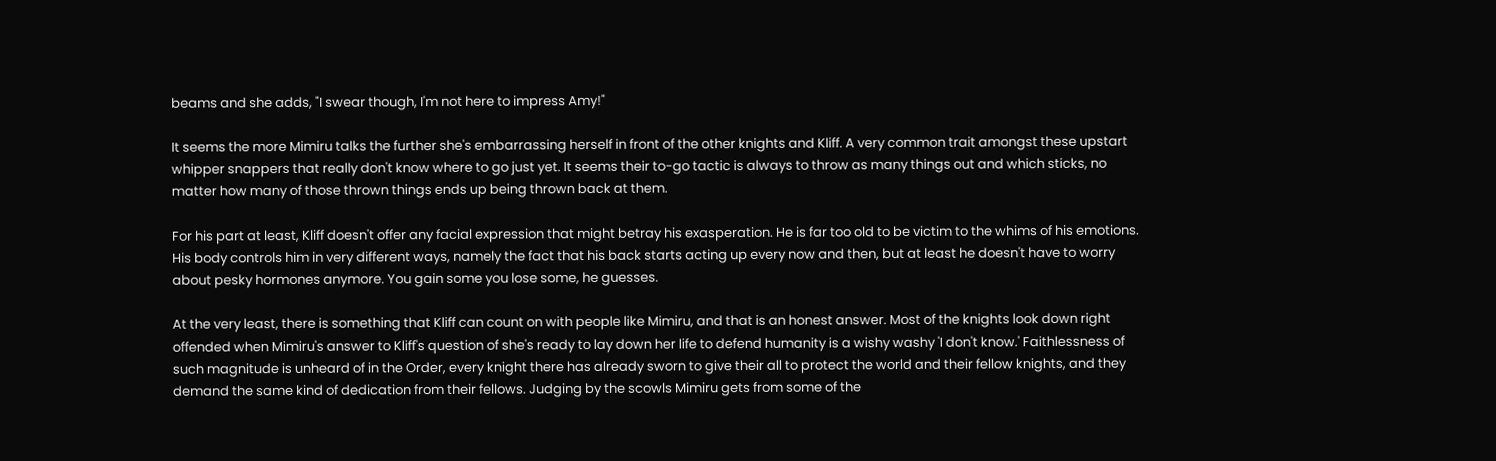beams and she adds, "I swear though, I'm not here to impress Amy!"

It seems the more Mimiru talks the further she's embarrassing herself in front of the other knights and Kliff. A very common trait amongst these upstart whipper snappers that really don't know where to go just yet. It seems their to-go tactic is always to throw as many things out and which sticks, no matter how many of those thrown things ends up being thrown back at them.

For his part at least, Kliff doesn't offer any facial expression that might betray his exasperation. He is far too old to be victim to the whims of his emotions. His body controls him in very different ways, namely the fact that his back starts acting up every now and then, but at least he doesn't have to worry about pesky hormones anymore. You gain some you lose some, he guesses.

At the very least, there is something that Kliff can count on with people like Mimiru, and that is an honest answer. Most of the knights look down right offended when Mimiru's answer to Kliff's question of she's ready to lay down her life to defend humanity is a wishy washy 'I don't know.' Faithlessness of such magnitude is unheard of in the Order, every knight there has already sworn to give their all to protect the world and their fellow knights, and they demand the same kind of dedication from their fellows. Judging by the scowls Mimiru gets from some of the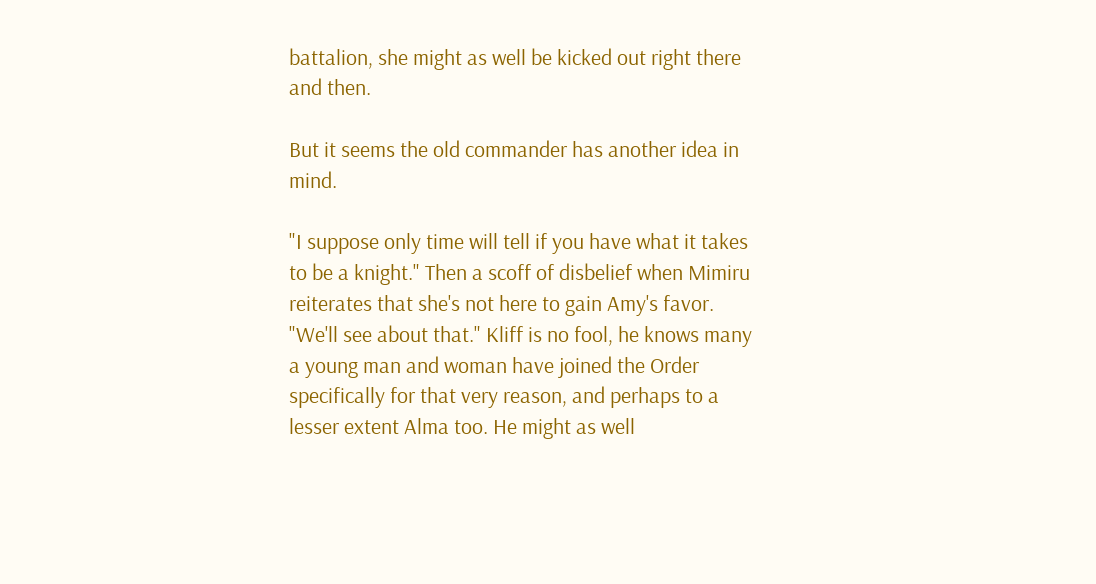battalion, she might as well be kicked out right there and then.

But it seems the old commander has another idea in mind.

"I suppose only time will tell if you have what it takes to be a knight." Then a scoff of disbelief when Mimiru reiterates that she's not here to gain Amy's favor. "We'll see about that." Kliff is no fool, he knows many a young man and woman have joined the Order specifically for that very reason, and perhaps to a lesser extent Alma too. He might as well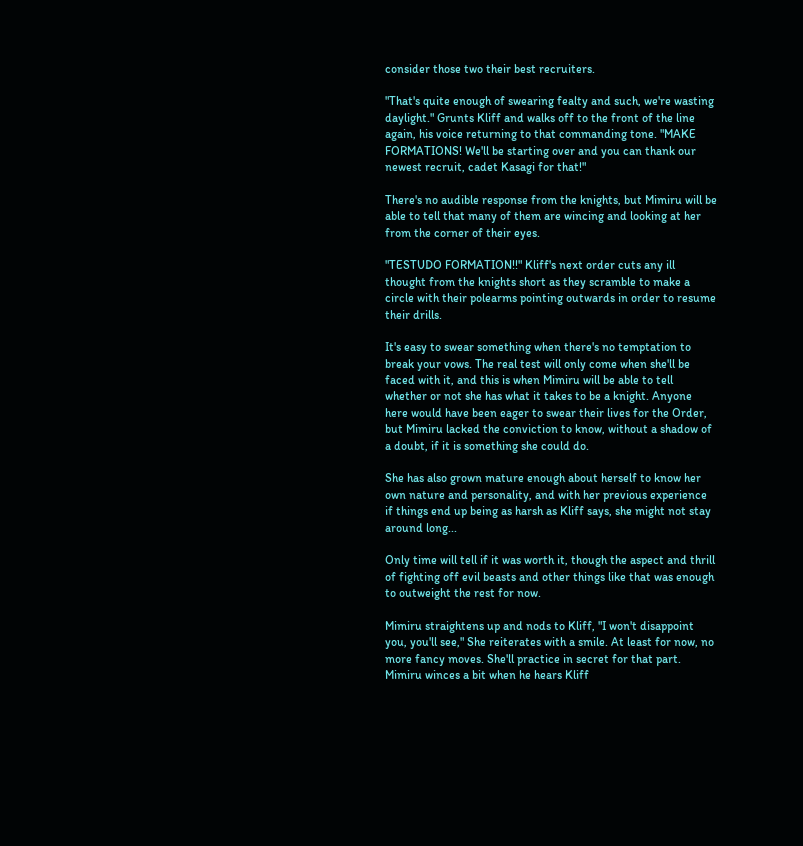consider those two their best recruiters.

"That's quite enough of swearing fealty and such, we're wasting daylight." Grunts Kliff and walks off to the front of the line again, his voice returning to that commanding tone. "MAKE FORMATIONS! We'll be starting over and you can thank our newest recruit, cadet Kasagi for that!"

There's no audible response from the knights, but Mimiru will be able to tell that many of them are wincing and looking at her from the corner of their eyes.

"TESTUDO FORMATION!!" Kliff's next order cuts any ill thought from the knights short as they scramble to make a circle with their polearms pointing outwards in order to resume their drills.

It's easy to swear something when there's no temptation to break your vows. The real test will only come when she'll be faced with it, and this is when Mimiru will be able to tell whether or not she has what it takes to be a knight. Anyone here would have been eager to swear their lives for the Order, but Mimiru lacked the conviction to know, without a shadow of a doubt, if it is something she could do.

She has also grown mature enough about herself to know her own nature and personality, and with her previous experience if things end up being as harsh as Kliff says, she might not stay around long...

Only time will tell if it was worth it, though the aspect and thrill of fighting off evil beasts and other things like that was enough to outweight the rest for now.

Mimiru straightens up and nods to Kliff, "I won't disappoint you, you'll see," She reiterates with a smile. At least for now, no more fancy moves. She'll practice in secret for that part. Mimiru winces a bit when he hears Kliff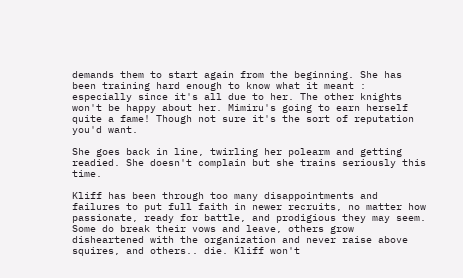demands them to start again from the beginning. She has been training hard enough to know what it meant : especially since it's all due to her. The other knights won't be happy about her. Mimiru's going to earn herself quite a fame! Though not sure it's the sort of reputation you'd want.

She goes back in line, twirling her polearm and getting readied. She doesn't complain but she trains seriously this time.

Kliff has been through too many disappointments and failures to put full faith in newer recruits, no matter how passionate, ready for battle, and prodigious they may seem. Some do break their vows and leave, others grow disheartened with the organization and never raise above squires, and others.. die. Kliff won't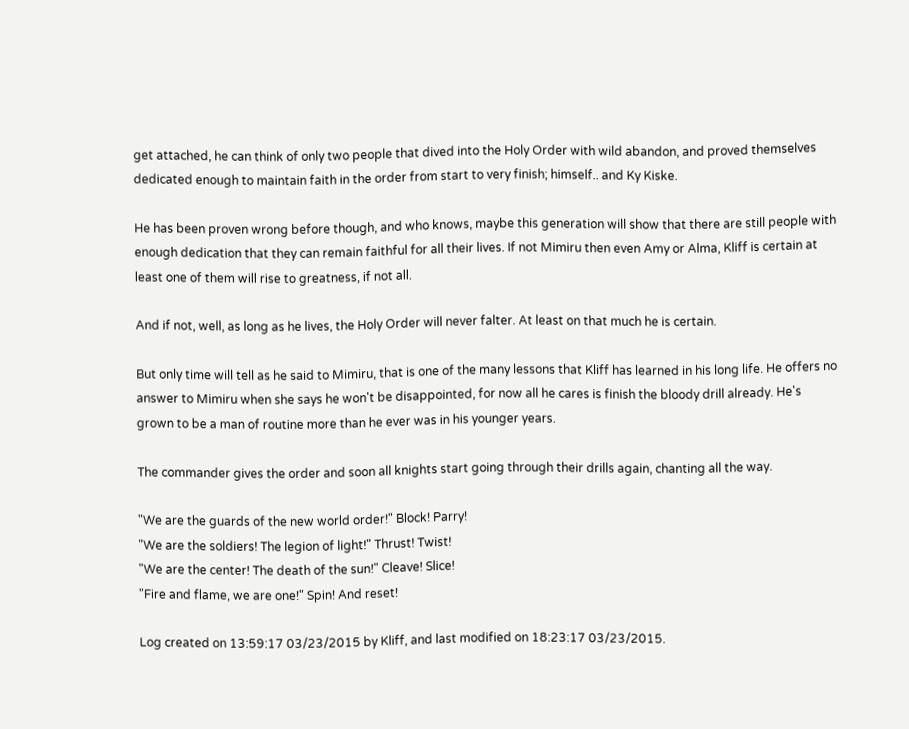get attached, he can think of only two people that dived into the Holy Order with wild abandon, and proved themselves dedicated enough to maintain faith in the order from start to very finish; himself.. and Ky Kiske.

He has been proven wrong before though, and who knows, maybe this generation will show that there are still people with enough dedication that they can remain faithful for all their lives. If not Mimiru then even Amy or Alma, Kliff is certain at least one of them will rise to greatness, if not all.

And if not, well, as long as he lives, the Holy Order will never falter. At least on that much he is certain.

But only time will tell as he said to Mimiru, that is one of the many lessons that Kliff has learned in his long life. He offers no answer to Mimiru when she says he won't be disappointed, for now all he cares is finish the bloody drill already. He's grown to be a man of routine more than he ever was in his younger years.

The commander gives the order and soon all knights start going through their drills again, chanting all the way.

"We are the guards of the new world order!" Block! Parry!
"We are the soldiers! The legion of light!" Thrust! Twist!
"We are the center! The death of the sun!" Cleave! Slice!
"Fire and flame, we are one!" Spin! And reset!

Log created on 13:59:17 03/23/2015 by Kliff, and last modified on 18:23:17 03/23/2015.